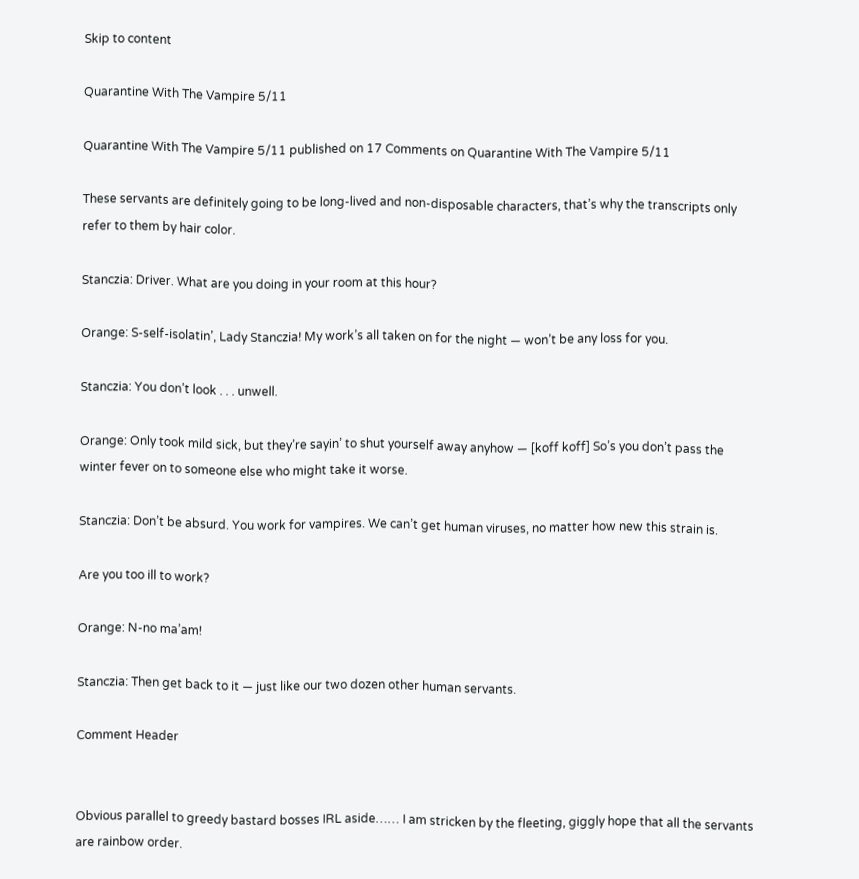Skip to content

Quarantine With The Vampire 5/11

Quarantine With The Vampire 5/11 published on 17 Comments on Quarantine With The Vampire 5/11

These servants are definitely going to be long-lived and non-disposable characters, that’s why the transcripts only refer to them by hair color.

Stanczia: Driver. What are you doing in your room at this hour?

Orange: S-self-isolatin’, Lady Stanczia! My work’s all taken on for the night — won’t be any loss for you.

Stanczia: You don’t look . . . unwell.

Orange: Only took mild sick, but they’re sayin’ to shut yourself away anyhow — [koff koff] So’s you don’t pass the winter fever on to someone else who might take it worse.

Stanczia: Don’t be absurd. You work for vampires. We can’t get human viruses, no matter how new this strain is.

Are you too ill to work?

Orange: N-no ma’am!

Stanczia: Then get back to it — just like our two dozen other human servants.

Comment Header


Obvious parallel to greedy bastard bosses IRL aside…… I am stricken by the fleeting, giggly hope that all the servants are rainbow order.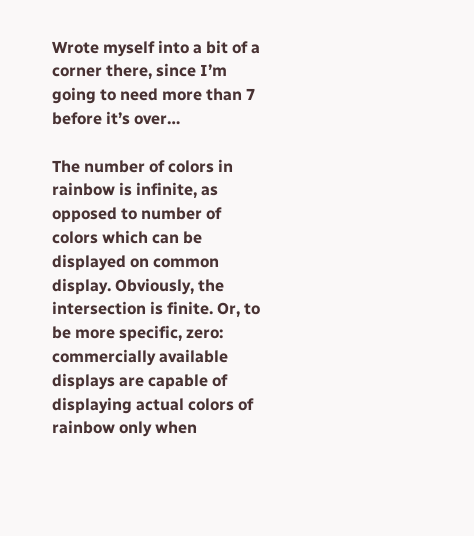Wrote myself into a bit of a corner there, since I’m going to need more than 7 before it’s over…

The number of colors in rainbow is infinite, as opposed to number of colors which can be displayed on common display. Obviously, the intersection is finite. Or, to be more specific, zero: commercially available displays are capable of displaying actual colors of rainbow only when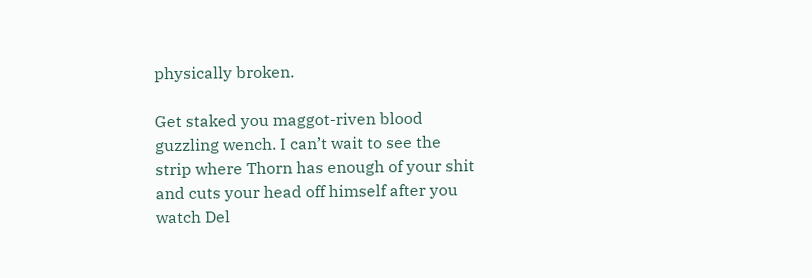physically broken.

Get staked you maggot-riven blood guzzling wench. I can’t wait to see the strip where Thorn has enough of your shit and cuts your head off himself after you watch Del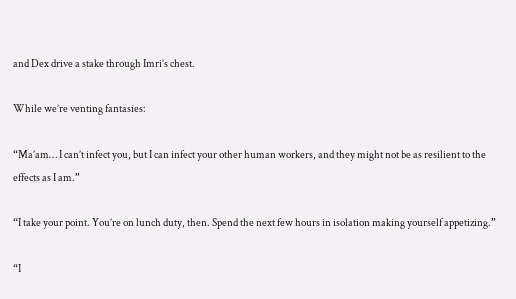and Dex drive a stake through Imri’s chest.

While we’re venting fantasies:

“Ma’am… I can’t infect you, but I can infect your other human workers, and they might not be as resilient to the effects as I am.”

“I take your point. You’re on lunch duty, then. Spend the next few hours in isolation making yourself appetizing.”

“I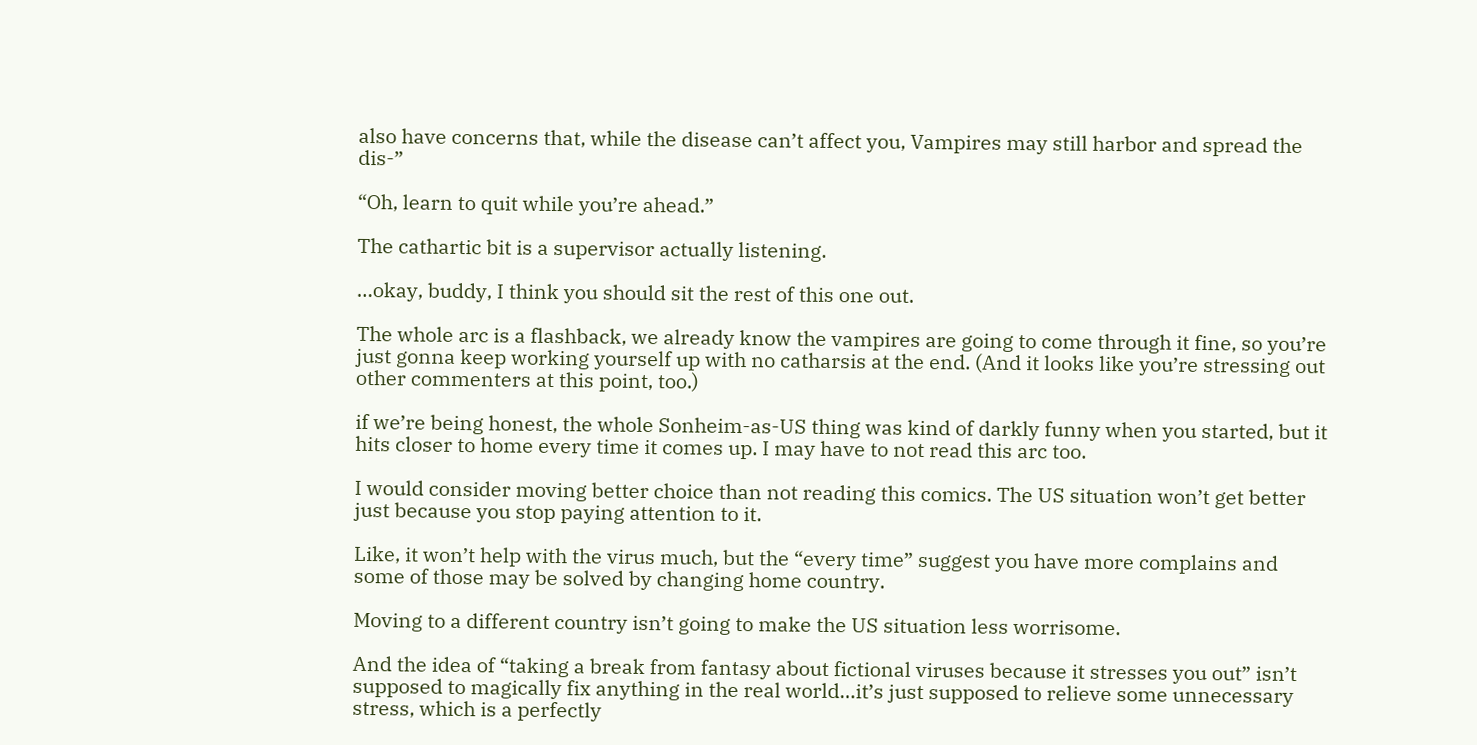also have concerns that, while the disease can’t affect you, Vampires may still harbor and spread the dis-”

“Oh, learn to quit while you’re ahead.”

The cathartic bit is a supervisor actually listening.

…okay, buddy, I think you should sit the rest of this one out.

The whole arc is a flashback, we already know the vampires are going to come through it fine, so you’re just gonna keep working yourself up with no catharsis at the end. (And it looks like you’re stressing out other commenters at this point, too.)

if we’re being honest, the whole Sonheim-as-US thing was kind of darkly funny when you started, but it hits closer to home every time it comes up. I may have to not read this arc too.

I would consider moving better choice than not reading this comics. The US situation won’t get better just because you stop paying attention to it.

Like, it won’t help with the virus much, but the “every time” suggest you have more complains and some of those may be solved by changing home country.

Moving to a different country isn’t going to make the US situation less worrisome.

And the idea of “taking a break from fantasy about fictional viruses because it stresses you out” isn’t supposed to magically fix anything in the real world…it’s just supposed to relieve some unnecessary stress, which is a perfectly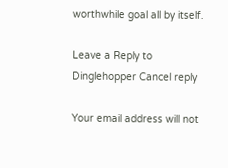worthwhile goal all by itself.

Leave a Reply to Dinglehopper Cancel reply

Your email address will not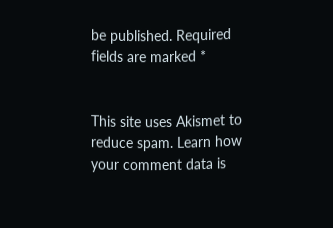be published. Required fields are marked *


This site uses Akismet to reduce spam. Learn how your comment data is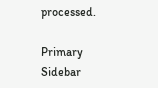processed.

Primary Sidebar